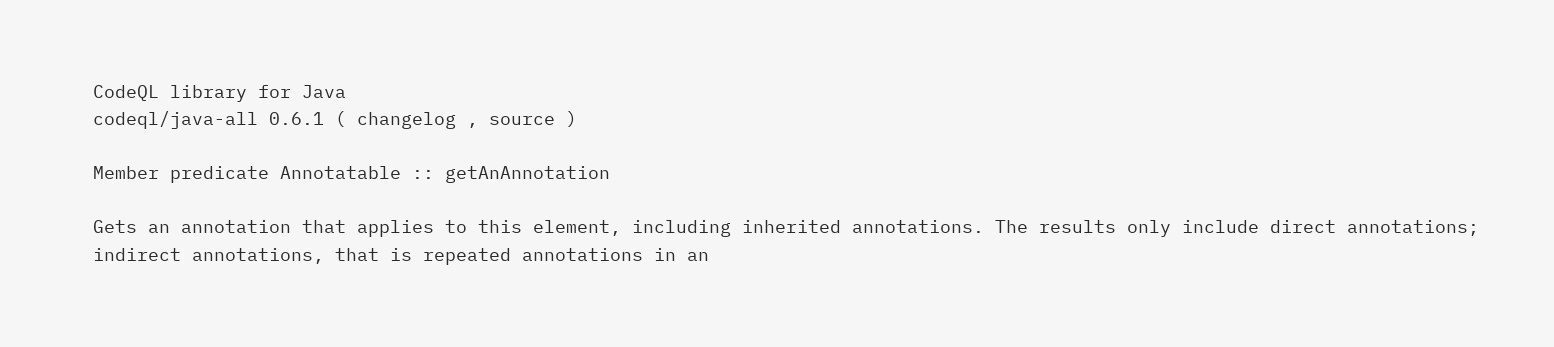CodeQL library for Java
codeql/java-all 0.6.1 ( changelog , source )

Member predicate Annotatable :: getAnAnnotation

Gets an annotation that applies to this element, including inherited annotations. The results only include direct annotations; indirect annotations, that is repeated annotations in an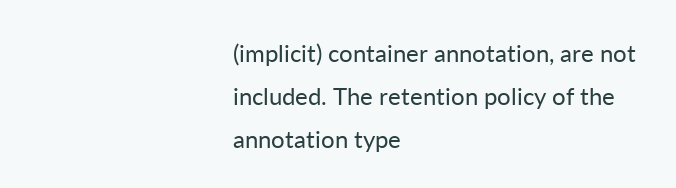(implicit) container annotation, are not included. The retention policy of the annotation type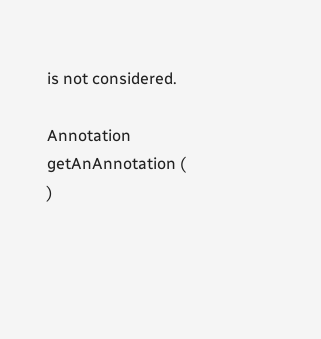is not considered.

Annotation getAnAnnotation ( )